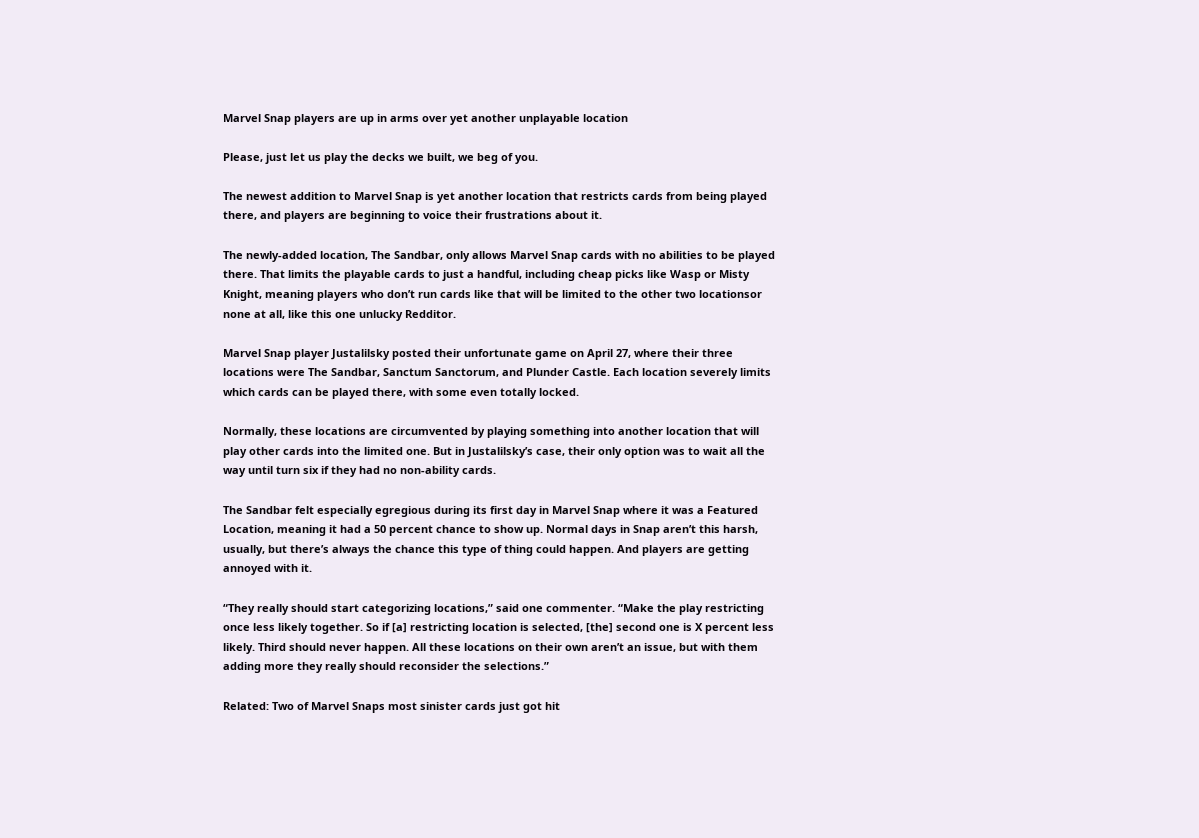Marvel Snap players are up in arms over yet another unplayable location

Please, just let us play the decks we built, we beg of you.

The newest addition to Marvel Snap is yet another location that restricts cards from being played there, and players are beginning to voice their frustrations about it.

The newly-added location, The Sandbar, only allows Marvel Snap cards with no abilities to be played there. That limits the playable cards to just a handful, including cheap picks like Wasp or Misty Knight, meaning players who don’t run cards like that will be limited to the other two locationsor none at all, like this one unlucky Redditor.

Marvel Snap player Justalilsky posted their unfortunate game on April 27, where their three locations were The Sandbar, Sanctum Sanctorum, and Plunder Castle. Each location severely limits which cards can be played there, with some even totally locked.

Normally, these locations are circumvented by playing something into another location that will play other cards into the limited one. But in Justalilsky’s case, their only option was to wait all the way until turn six if they had no non-ability cards.

The Sandbar felt especially egregious during its first day in Marvel Snap where it was a Featured Location, meaning it had a 50 percent chance to show up. Normal days in Snap aren’t this harsh, usually, but there’s always the chance this type of thing could happen. And players are getting annoyed with it.

“They really should start categorizing locations,” said one commenter. “Make the play restricting once less likely together. So if [a] restricting location is selected, [the] second one is X percent less likely. Third should never happen. All these locations on their own aren’t an issue, but with them adding more they really should reconsider the selections.”

Related: Two of Marvel Snaps most sinister cards just got hit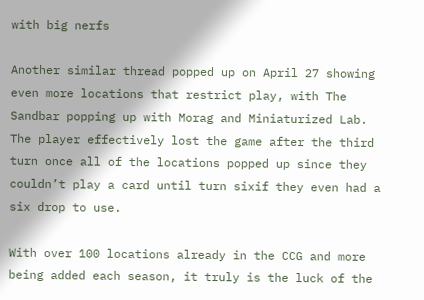with big nerfs

Another similar thread popped up on April 27 showing even more locations that restrict play, with The Sandbar popping up with Morag and Miniaturized Lab. The player effectively lost the game after the third turn once all of the locations popped up since they couldn’t play a card until turn sixif they even had a six drop to use.

With over 100 locations already in the CCG and more being added each season, it truly is the luck of the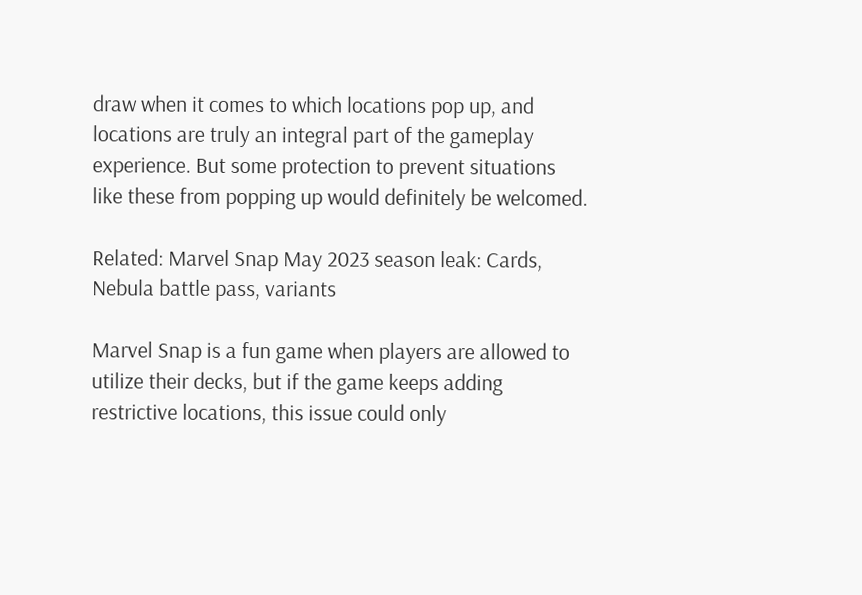draw when it comes to which locations pop up, and locations are truly an integral part of the gameplay experience. But some protection to prevent situations like these from popping up would definitely be welcomed.

Related: Marvel Snap May 2023 season leak: Cards, Nebula battle pass, variants

Marvel Snap is a fun game when players are allowed to utilize their decks, but if the game keeps adding restrictive locations, this issue could only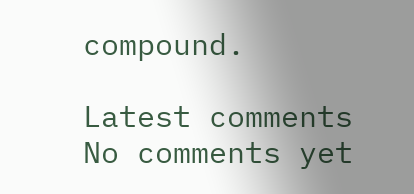compound.

Latest comments
No comments yet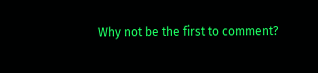Why not be the first to comment?